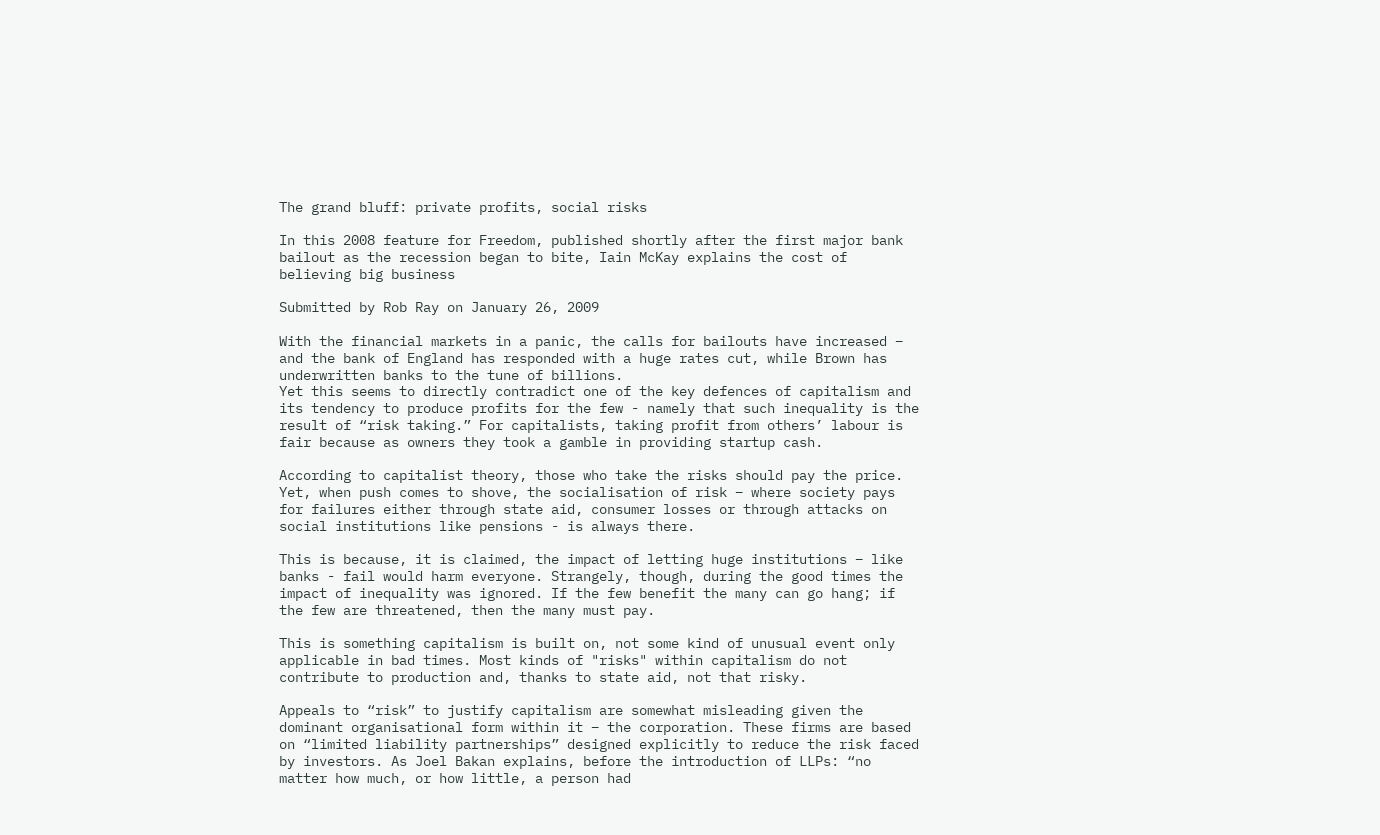The grand bluff: private profits, social risks

In this 2008 feature for Freedom, published shortly after the first major bank bailout as the recession began to bite, Iain McKay explains the cost of believing big business

Submitted by Rob Ray on January 26, 2009

With the financial markets in a panic, the calls for bailouts have increased – and the bank of England has responded with a huge rates cut, while Brown has underwritten banks to the tune of billions.
Yet this seems to directly contradict one of the key defences of capitalism and its tendency to produce profits for the few - namely that such inequality is the result of “risk taking.” For capitalists, taking profit from others’ labour is fair because as owners they took a gamble in providing startup cash.

According to capitalist theory, those who take the risks should pay the price. Yet, when push comes to shove, the socialisation of risk – where society pays for failures either through state aid, consumer losses or through attacks on social institutions like pensions - is always there.

This is because, it is claimed, the impact of letting huge institutions – like banks - fail would harm everyone. Strangely, though, during the good times the impact of inequality was ignored. If the few benefit the many can go hang; if the few are threatened, then the many must pay.

This is something capitalism is built on, not some kind of unusual event only applicable in bad times. Most kinds of "risks" within capitalism do not contribute to production and, thanks to state aid, not that risky.

Appeals to “risk” to justify capitalism are somewhat misleading given the dominant organisational form within it – the corporation. These firms are based on “limited liability partnerships” designed explicitly to reduce the risk faced by investors. As Joel Bakan explains, before the introduction of LLPs: “no matter how much, or how little, a person had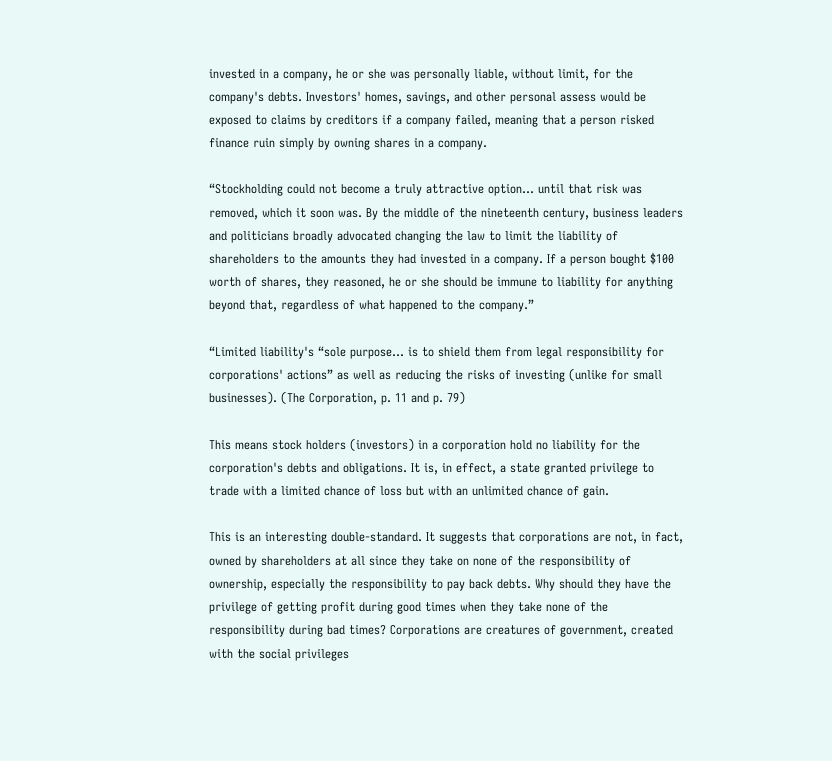invested in a company, he or she was personally liable, without limit, for the company's debts. Investors' homes, savings, and other personal assess would be exposed to claims by creditors if a company failed, meaning that a person risked finance ruin simply by owning shares in a company.

“Stockholding could not become a truly attractive option... until that risk was removed, which it soon was. By the middle of the nineteenth century, business leaders and politicians broadly advocated changing the law to limit the liability of shareholders to the amounts they had invested in a company. If a person bought $100 worth of shares, they reasoned, he or she should be immune to liability for anything beyond that, regardless of what happened to the company.”

“Limited liability's “sole purpose... is to shield them from legal responsibility for corporations' actions” as well as reducing the risks of investing (unlike for small businesses). (The Corporation, p. 11 and p. 79)

This means stock holders (investors) in a corporation hold no liability for the corporation's debts and obligations. It is, in effect, a state granted privilege to trade with a limited chance of loss but with an unlimited chance of gain.

This is an interesting double-standard. It suggests that corporations are not, in fact, owned by shareholders at all since they take on none of the responsibility of ownership, especially the responsibility to pay back debts. Why should they have the privilege of getting profit during good times when they take none of the responsibility during bad times? Corporations are creatures of government, created with the social privileges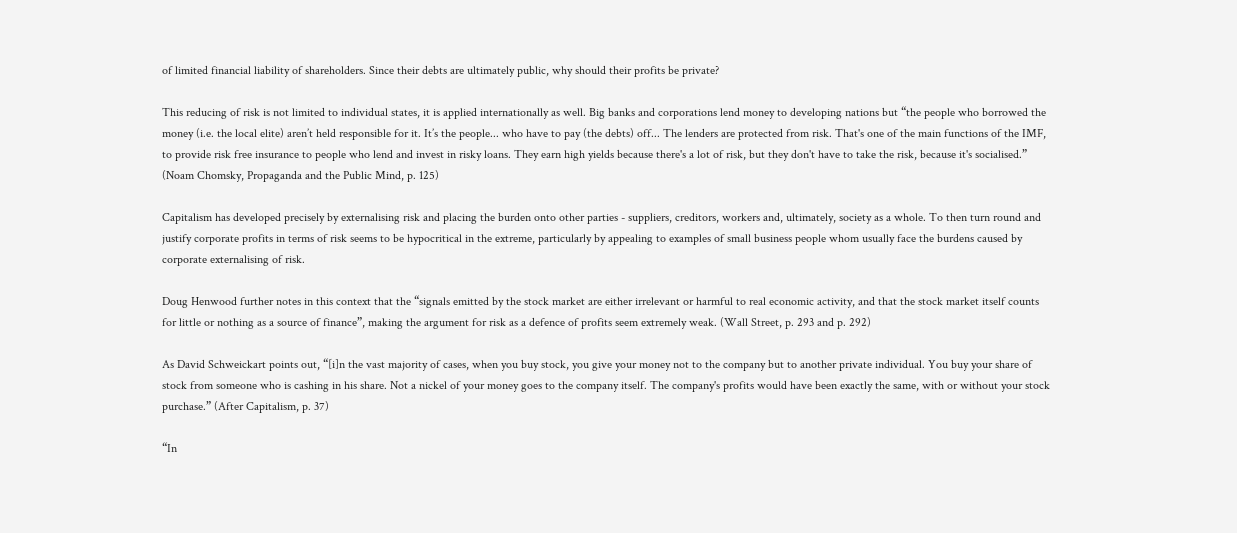of limited financial liability of shareholders. Since their debts are ultimately public, why should their profits be private?

This reducing of risk is not limited to individual states, it is applied internationally as well. Big banks and corporations lend money to developing nations but “the people who borrowed the money (i.e. the local elite) aren’t held responsible for it. It’s the people... who have to pay (the debts) off... The lenders are protected from risk. That's one of the main functions of the IMF, to provide risk free insurance to people who lend and invest in risky loans. They earn high yields because there's a lot of risk, but they don't have to take the risk, because it's socialised.” (Noam Chomsky, Propaganda and the Public Mind, p. 125)

Capitalism has developed precisely by externalising risk and placing the burden onto other parties - suppliers, creditors, workers and, ultimately, society as a whole. To then turn round and justify corporate profits in terms of risk seems to be hypocritical in the extreme, particularly by appealing to examples of small business people whom usually face the burdens caused by corporate externalising of risk.

Doug Henwood further notes in this context that the “signals emitted by the stock market are either irrelevant or harmful to real economic activity, and that the stock market itself counts for little or nothing as a source of finance”, making the argument for risk as a defence of profits seem extremely weak. (Wall Street, p. 293 and p. 292)

As David Schweickart points out, “[i]n the vast majority of cases, when you buy stock, you give your money not to the company but to another private individual. You buy your share of stock from someone who is cashing in his share. Not a nickel of your money goes to the company itself. The company's profits would have been exactly the same, with or without your stock purchase.” (After Capitalism, p. 37)

“In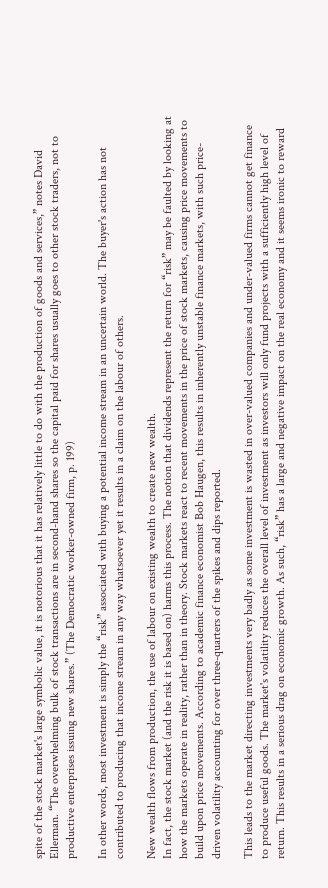spite of the stock market's large symbolic value, it is notorious that it has relatively little to do with the production of goods and services,” notes David Ellerman. “The overwhelming bulk of stock transactions are in second-hand shares so the capital paid for shares usually goes to other stock traders, not to productive enterprises issuing new shares.” (The Democratic worker-owned firm, p. 199)

In other words, most investment is simply the “risk” associated with buying a potential income stream in an uncertain world. The buyer's action has not contributed to producing that income stream in any way whatsoever yet it results in a claim on the labour of others.

New wealth flows from production, the use of labour on existing wealth to create new wealth.
In fact, the stock market (and the risk it is based on) harms this process. The notion that dividends represent the return for “risk” may be faulted by looking at how the markets operate in reality, rather than in theory. Stock markets react to recent movements in the price of stock markets, causing price movements to build upon price movements. According to academic finance economist Bob Haugen, this results in inherently unstable finance markets, with such price-driven volatility accounting for over three-quarters of the spikes and dips reported.

This leads to the market directing investments very badly as some investment is wasted in over-valued companies and under-valued firms cannot get finance to produce useful goods. The market's volatility reduces the overall level of investment as investors will only fund projects with a sufficiently high level of return. This results in a serious drag on economic growth. As such, “risk” has a large and negative impact on the real economy and it seems ironic to reward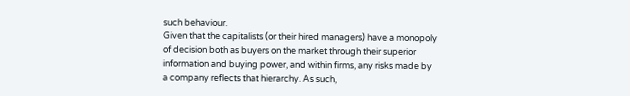such behaviour.
Given that the capitalists (or their hired managers) have a monopoly of decision both as buyers on the market through their superior information and buying power, and within firms, any risks made by a company reflects that hierarchy. As such,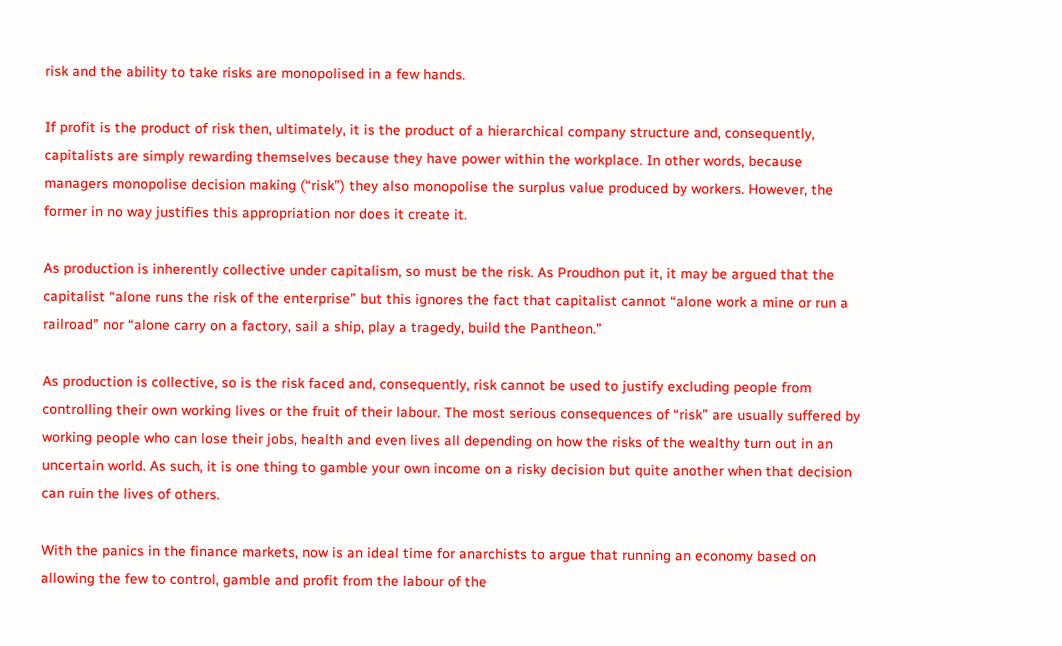risk and the ability to take risks are monopolised in a few hands.

If profit is the product of risk then, ultimately, it is the product of a hierarchical company structure and, consequently, capitalists are simply rewarding themselves because they have power within the workplace. In other words, because managers monopolise decision making (“risk”) they also monopolise the surplus value produced by workers. However, the former in no way justifies this appropriation nor does it create it.

As production is inherently collective under capitalism, so must be the risk. As Proudhon put it, it may be argued that the capitalist “alone runs the risk of the enterprise” but this ignores the fact that capitalist cannot “alone work a mine or run a railroad” nor “alone carry on a factory, sail a ship, play a tragedy, build the Pantheon.”

As production is collective, so is the risk faced and, consequently, risk cannot be used to justify excluding people from controlling their own working lives or the fruit of their labour. The most serious consequences of “risk” are usually suffered by working people who can lose their jobs, health and even lives all depending on how the risks of the wealthy turn out in an uncertain world. As such, it is one thing to gamble your own income on a risky decision but quite another when that decision can ruin the lives of others.

With the panics in the finance markets, now is an ideal time for anarchists to argue that running an economy based on allowing the few to control, gamble and profit from the labour of the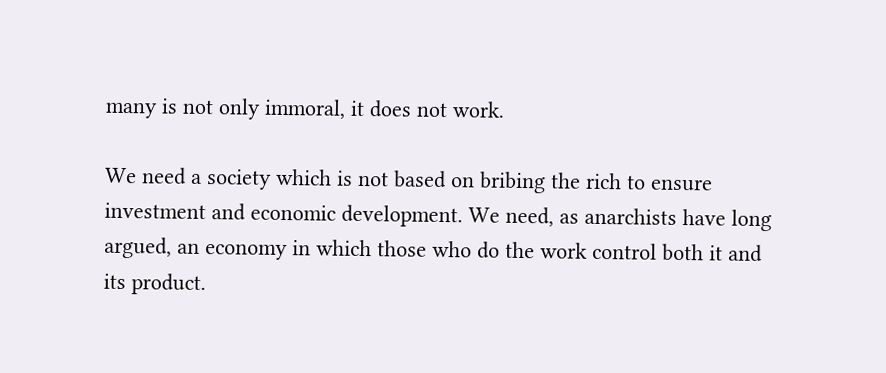many is not only immoral, it does not work.

We need a society which is not based on bribing the rich to ensure investment and economic development. We need, as anarchists have long argued, an economy in which those who do the work control both it and its product.